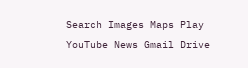Search Images Maps Play YouTube News Gmail Drive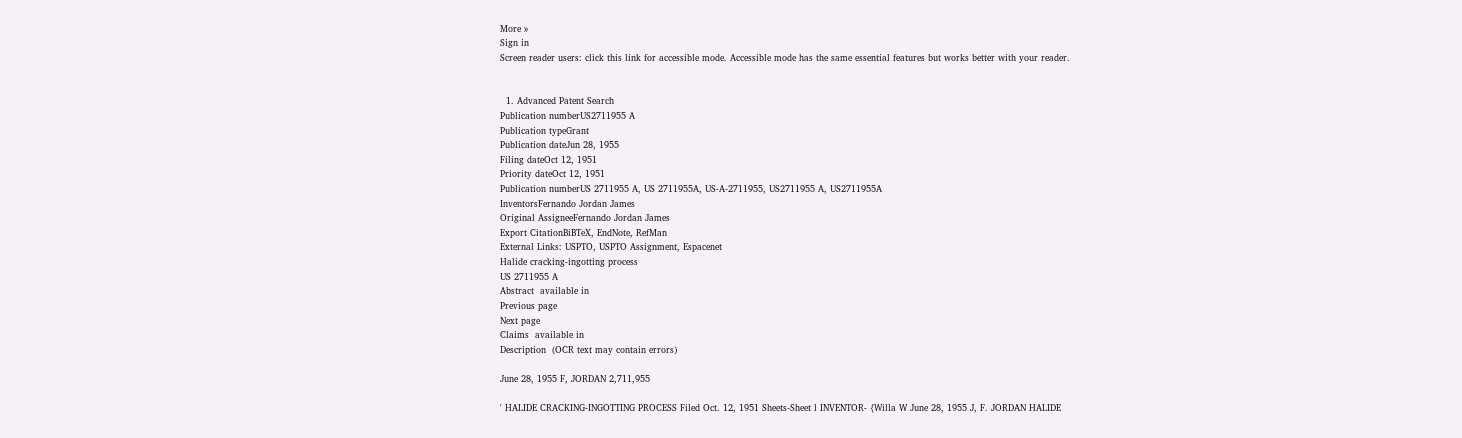More »
Sign in
Screen reader users: click this link for accessible mode. Accessible mode has the same essential features but works better with your reader.


  1. Advanced Patent Search
Publication numberUS2711955 A
Publication typeGrant
Publication dateJun 28, 1955
Filing dateOct 12, 1951
Priority dateOct 12, 1951
Publication numberUS 2711955 A, US 2711955A, US-A-2711955, US2711955 A, US2711955A
InventorsFernando Jordan James
Original AssigneeFernando Jordan James
Export CitationBiBTeX, EndNote, RefMan
External Links: USPTO, USPTO Assignment, Espacenet
Halide cracking-ingotting process
US 2711955 A
Abstract  available in
Previous page
Next page
Claims  available in
Description  (OCR text may contain errors)

June 28, 1955 F, JORDAN 2,711,955

' HALIDE CRACKING-INGOTTING PROCESS Filed Oct. 12, 1951 Sheets-Sheet l INVENTOR- {Willa W June 28, 1955 J, F. JORDAN HALIDE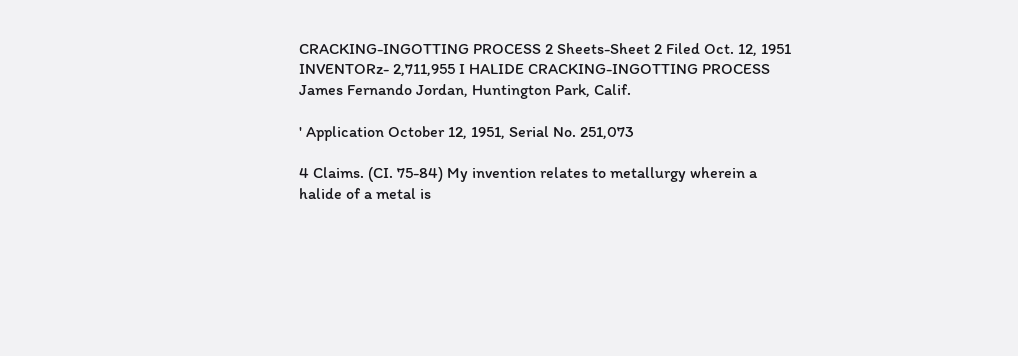CRACKING-INGOTTING PROCESS 2 Sheets-Sheet 2 Filed Oct. 12, 1951 INVENTORz- 2,711,955 I HALIDE CRACKING-INGOTTING PROCESS James Fernando Jordan, Huntington Park, Calif.

' Application October 12, 1951, Serial No. 251,073

4 Claims. (CI. 75-84) My invention relates to metallurgy wherein a halide of a metal is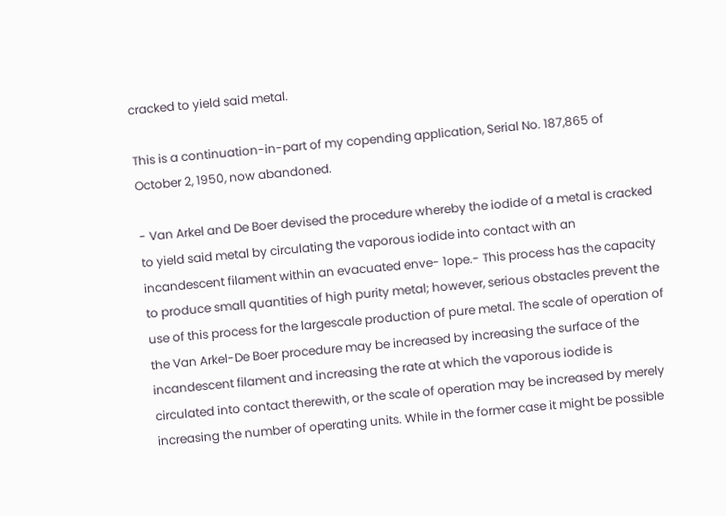cracked to yield said metal.

This is a continuation-in-part of my copending application, Serial No. 187,865 of October 2, 1950, now abandoned.

- Van Arkel and De Boer devised the procedure whereby the iodide of a metal is cracked to yield said metal by circulating the vaporous iodide into contact with an incandescent filament within an evacuated enve- 1ope.- This process has the capacity to produce small quantities of high purity metal; however, serious obstacles prevent the use of this process for the largescale production of pure metal. The scale of operation of the Van Arkel-De Boer procedure may be increased by increasing the surface of the incandescent filament and increasing the rate at which the vaporous iodide is circulated into contact therewith, or the scale of operation may be increased by merely increasing the number of operating units. While in the former case it might be possible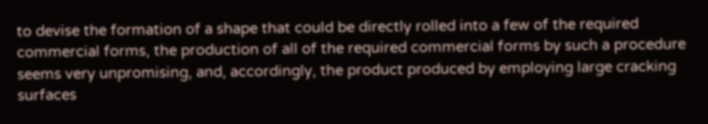to devise the formation of a shape that could be directly rolled into a few of the required commercial forms, the production of all of the required commercial forms by such a procedure seems very unpromising, and, accordingly, the product produced by employing large cracking surfaces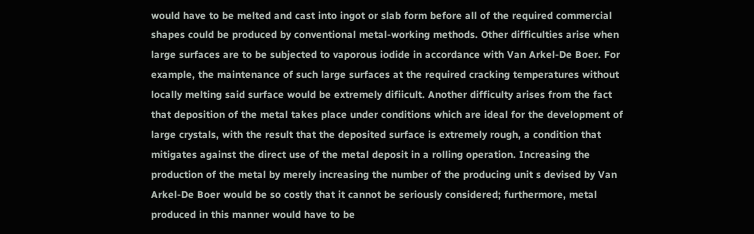would have to be melted and cast into ingot or slab form before all of the required commercial shapes could be produced by conventional metal-working methods. Other difficulties arise when large surfaces are to be subjected to vaporous iodide in accordance with Van Arkel-De Boer. For example, the maintenance of such large surfaces at the required cracking temperatures without locally melting said surface would be extremely difiicult. Another difficulty arises from the fact that deposition of the metal takes place under conditions which are ideal for the development of large crystals, with the result that the deposited surface is extremely rough, a condition that mitigates against the direct use of the metal deposit in a rolling operation. Increasing the production of the metal by merely increasing the number of the producing unit s devised by Van Arkel-De Boer would be so costly that it cannot be seriously considered; furthermore, metal produced in this manner would have to be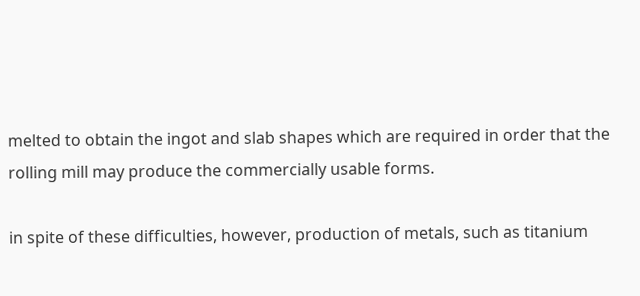melted to obtain the ingot and slab shapes which are required in order that the rolling mill may produce the commercially usable forms.

in spite of these difficulties, however, production of metals, such as titanium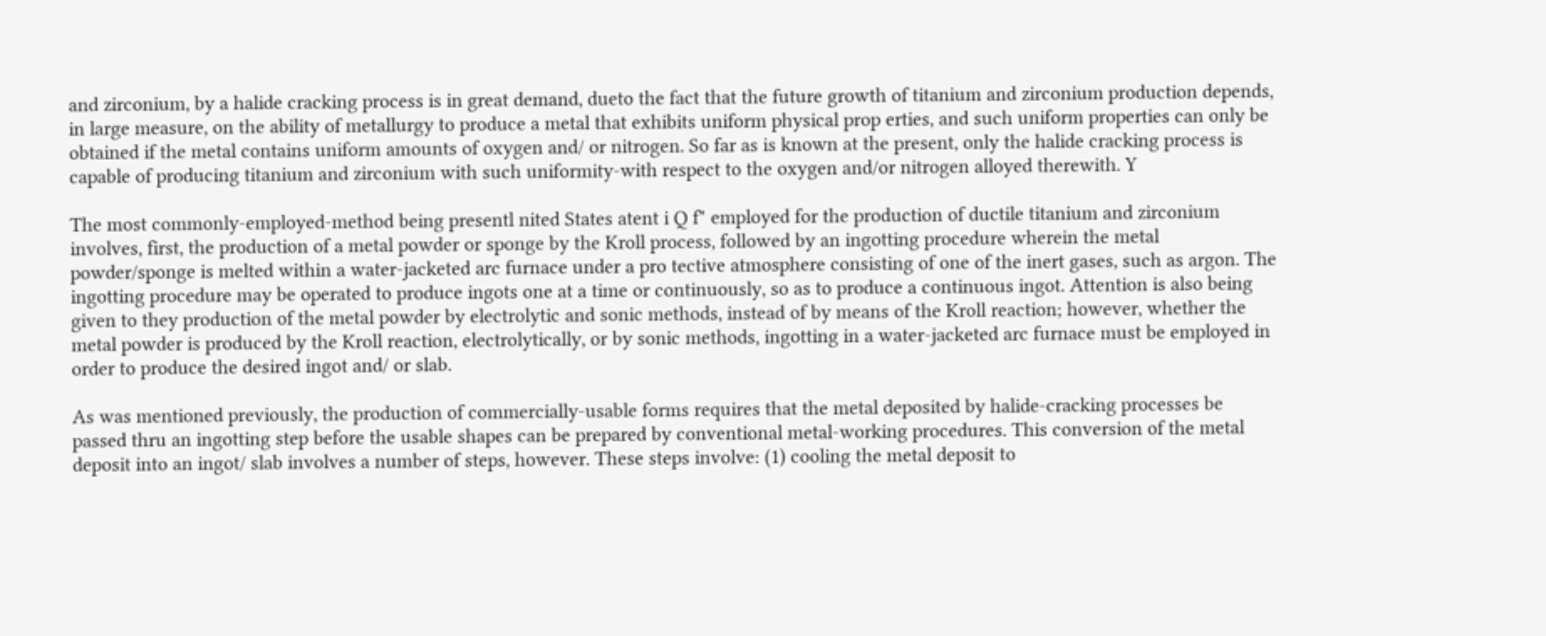and zirconium, by a halide cracking process is in great demand, dueto the fact that the future growth of titanium and zirconium production depends, in large measure, on the ability of metallurgy to produce a metal that exhibits uniform physical prop erties, and such uniform properties can only be obtained if the metal contains uniform amounts of oxygen and/ or nitrogen. So far as is known at the present, only the halide cracking process is capable of producing titanium and zirconium with such uniformity-with respect to the oxygen and/or nitrogen alloyed therewith. Y

The most commonly-employed-method being presentl nited States atent i Q f" employed for the production of ductile titanium and zirconium involves, first, the production of a metal powder or sponge by the Kroll process, followed by an ingotting procedure wherein the metal powder/sponge is melted within a water-jacketed arc furnace under a pro tective atmosphere consisting of one of the inert gases, such as argon. The ingotting procedure may be operated to produce ingots one at a time or continuously, so as to produce a continuous ingot. Attention is also being given to they production of the metal powder by electrolytic and sonic methods, instead of by means of the Kroll reaction; however, whether the metal powder is produced by the Kroll reaction, electrolytically, or by sonic methods, ingotting in a water-jacketed arc furnace must be employed in order to produce the desired ingot and/ or slab.

As was mentioned previously, the production of commercially-usable forms requires that the metal deposited by halide-cracking processes be passed thru an ingotting step before the usable shapes can be prepared by conventional metal-working procedures. This conversion of the metal deposit into an ingot/ slab involves a number of steps, however. These steps involve: (1) cooling the metal deposit to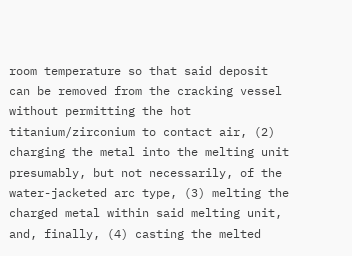room temperature so that said deposit can be removed from the cracking vessel without permitting the hot titanium/zirconium to contact air, (2) charging the metal into the melting unit presumably, but not necessarily, of the water-jacketed arc type, (3) melting the charged metal within said melting unit, and, finally, (4) casting the melted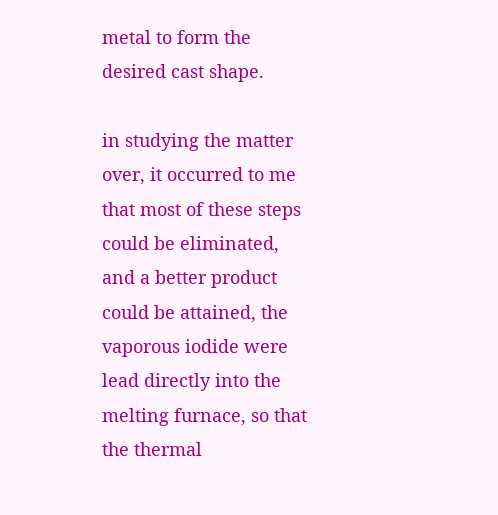metal to form the desired cast shape.

in studying the matter over, it occurred to me that most of these steps could be eliminated, and a better product could be attained, the vaporous iodide were lead directly into the melting furnace, so that the thermal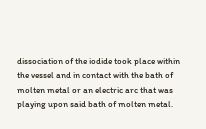dissociation of the iodide took place within the vessel and in contact with the bath of molten metal or an electric arc that was playing upon said bath of molten metal.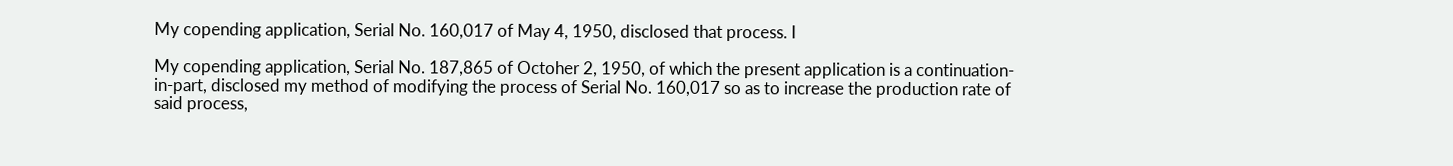My copending application, Serial No. 160,017 of May 4, 1950, disclosed that process. I

My copending application, Serial No. 187,865 of Octoher 2, 1950, of which the present application is a continuation-in-part, disclosed my method of modifying the process of Serial No. 160,017 so as to increase the production rate of said process,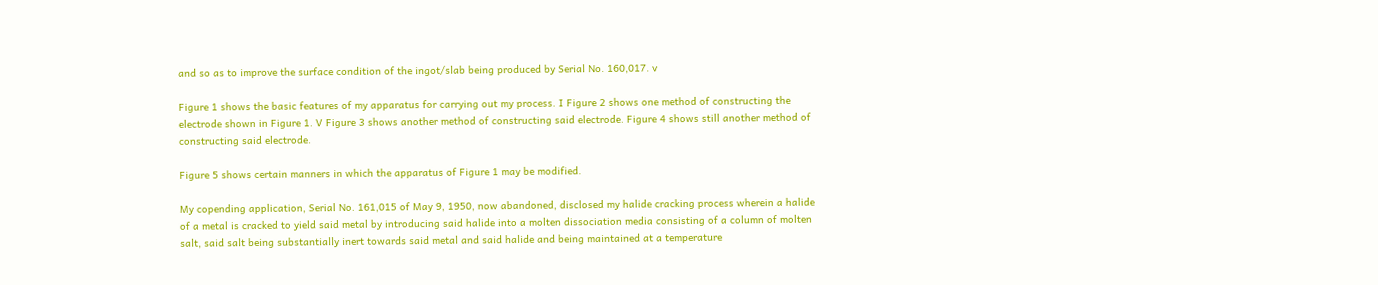and so as to improve the surface condition of the ingot/slab being produced by Serial No. 160,017. v

Figure 1 shows the basic features of my apparatus for carrying out my process. I Figure 2 shows one method of constructing the electrode shown in Figure 1. V Figure 3 shows another method of constructing said electrode. Figure 4 shows still another method of constructing said electrode.

Figure 5 shows certain manners in which the apparatus of Figure 1 may be modified.

My copending application, Serial No. 161,015 of May 9, 1950, now abandoned, disclosed my halide cracking process wherein a halide of a metal is cracked to yield said metal by introducing said halide into a molten dissociation media consisting of a column of molten salt, said salt being substantially inert towards said metal and said halide and being maintained at a temperature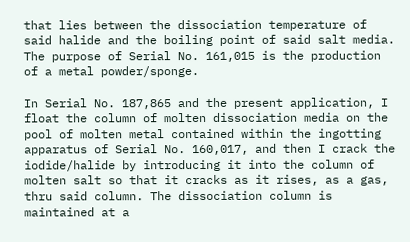that lies between the dissociation temperature of said halide and the boiling point of said salt media. The purpose of Serial No. 161,015 is the production of a metal powder/sponge.

In Serial No. 187,865 and the present application, I float the column of molten dissociation media on the pool of molten metal contained within the ingotting apparatus of Serial No. 160,017, and then I crack the iodide/halide by introducing it into the column of molten salt so that it cracks as it rises, as a gas, thru said column. The dissociation column is maintained at a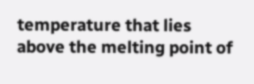temperature that lies above the melting point of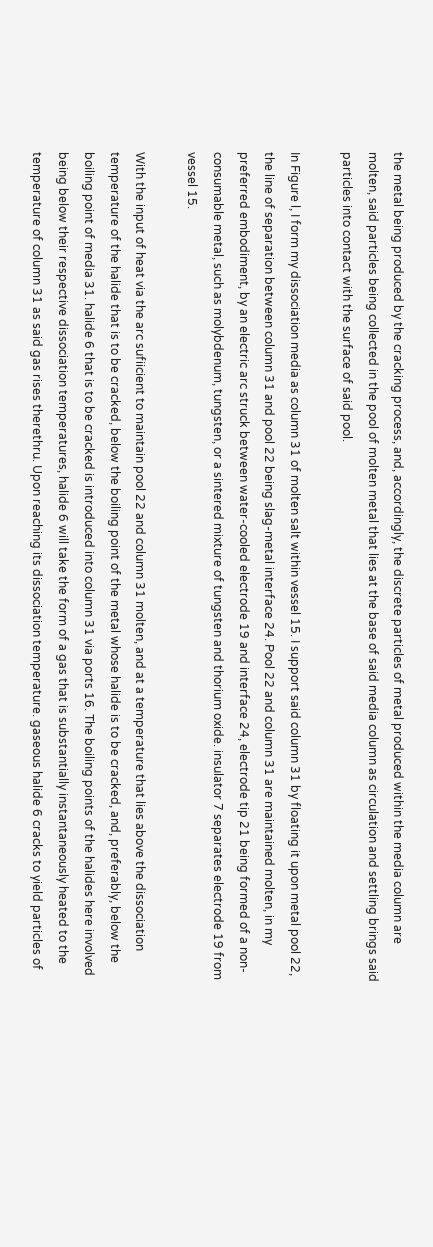the metal being produced by the cracking process, and, accordingly, the discrete particles of metal produced within the media column are molten, said particles being collected in the pool of molten metal that lies at the base of said media column as circulation and settling brings said particles into contact with the surface of said pool.

In Figure l, I form my dissociation media as column 31 of molten salt within vessel 15. I support said column 31 by floating it upon metal pool 22, the line of separation between column 31 and pool 22 being slag-metal interface 24. Pool 22 and column 31 are maintained molten, in my preferred embodiment, by an electric arc struck between water-cooled electrode 19 and interface 24, electrode tip 21 being formed of a non-consumable metal, such as molybdenum, tungsten, or a sintered mixture of tungsten and thorium oxide. insulator 7 separates electrode 19 from vessel 15.

With the input of heat via the arc sufiicient to maintain pool 22 and column 31 molten, and at a temperature that lies above the dissociation temperature of the halide that is to be cracked, below the boiling point of the metal whose halide is to be cracked, and, preferably, below the boiling point of media 31. halide 6 that is to be cracked is introduced into column 31 via ports 16. The boiling points of the halides here involved being below their respective dissociation temperatures, halide 6 will take the form of a gas that is substantially instantaneously heated to the temperature of column 31 as said gas rises therethru. Upon reaching its dissociation temperature. gaseous halide 6 cracks to yield particles of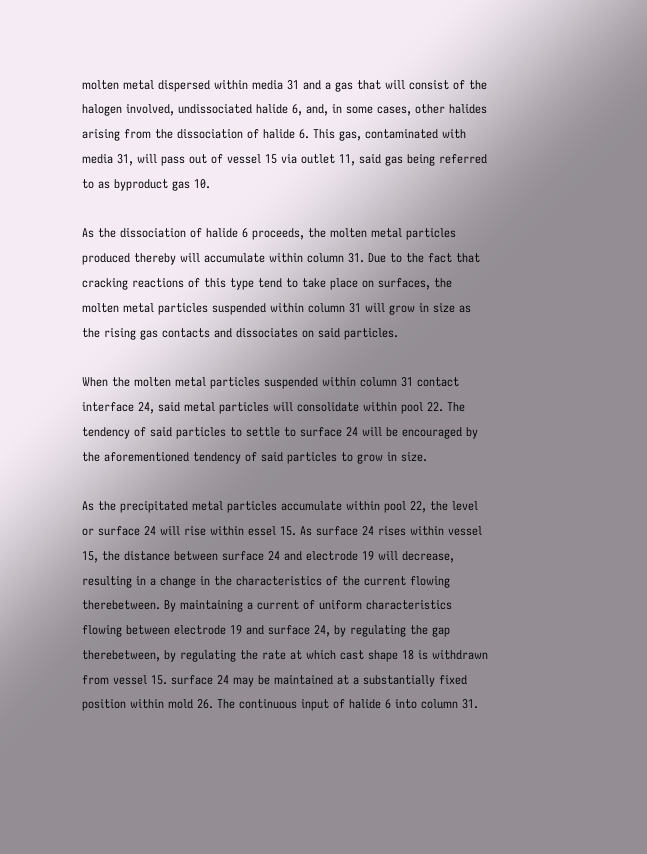molten metal dispersed within media 31 and a gas that will consist of the halogen involved, undissociated halide 6, and, in some cases, other halides arising from the dissociation of halide 6. This gas, contaminated with media 31, will pass out of vessel 15 via outlet 11, said gas being referred to as byproduct gas 10.

As the dissociation of halide 6 proceeds, the molten metal particles produced thereby will accumulate within column 31. Due to the fact that cracking reactions of this type tend to take place on surfaces, the molten metal particles suspended within column 31 will grow in size as the rising gas contacts and dissociates on said particles.

When the molten metal particles suspended within column 31 contact interface 24, said metal particles will consolidate within pool 22. The tendency of said particles to settle to surface 24 will be encouraged by the aforementioned tendency of said particles to grow in size.

As the precipitated metal particles accumulate within pool 22, the level or surface 24 will rise within essel 15. As surface 24 rises within vessel 15, the distance between surface 24 and electrode 19 will decrease, resulting in a change in the characteristics of the current flowing therebetween. By maintaining a current of uniform characteristics flowing between electrode 19 and surface 24, by regulating the gap therebetween, by regulating the rate at which cast shape 18 is withdrawn from vessel 15. surface 24 may be maintained at a substantially fixed position within mold 26. The continuous input of halide 6 into column 31.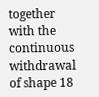together with the continuous withdrawal of shape 18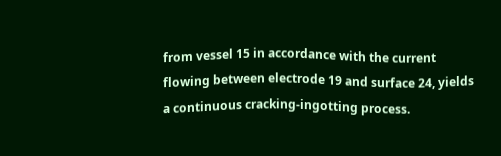from vessel 15 in accordance with the current flowing between electrode 19 and surface 24, yields a continuous cracking-ingotting process.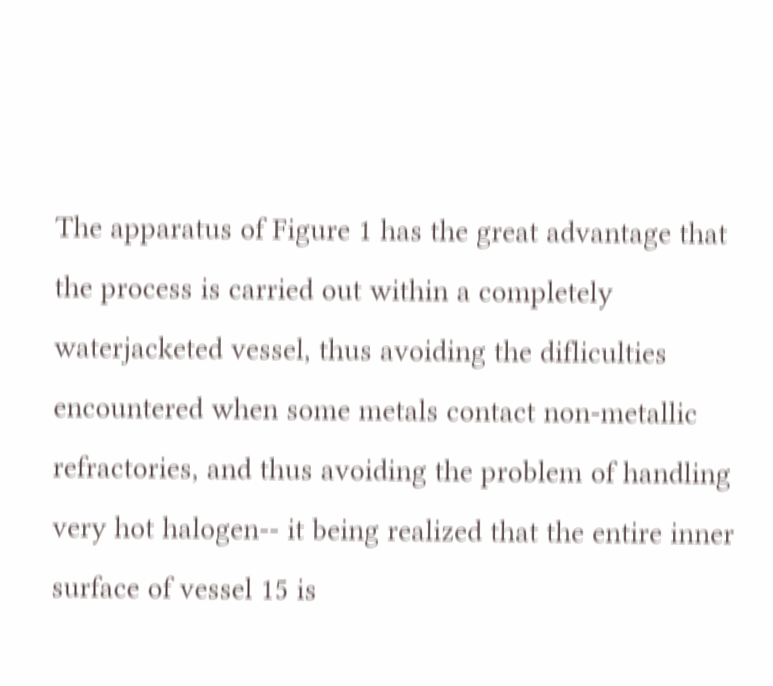The apparatus of Figure 1 has the great advantage that the process is carried out within a completely waterjacketed vessel, thus avoiding the difliculties encountered when some metals contact non-metallic refractories, and thus avoiding the problem of handling very hot halogen-- it being realized that the entire inner surface of vessel 15 is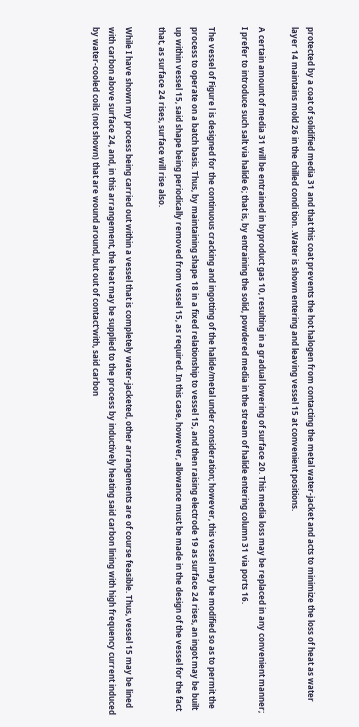protected by a coat of solidified media 31 and that this coat prevents the hot halogen from contacting the metal water-jacket and acts to minimize the loss of heat as water layer 14 maintains mold 26 in the chilled condi tion. .Water is shown entering and leaving vessel 15 at convenient positions.

A certain amount of media 31 will be entrained in byproduct gas 10, resulting in a gradual lowering of surface 20. This media loss may be replaced in any convenient manner; I prefer to introduce such salt via halide 6; that is, by entraining the solid, powdered media in the stream of halide entering column 31 via ports 16.

The vessel of Figure l is designed for the continuous cracking and ingotting of the halide/metal under consideration; however, this vessel may be modified so as to permit the process to operate on a batch basis. Thus, by maintaining shape 18 in a fixed relationship to vessel 15, and then raising electrode 19 as surface 24 rises, an ingot may be built up within vessel 15, said shape being periodically removed from vessel 15, as required. In this case, however, allowance must be made in the design of the vessel for the fact that, as surface 24 rises, surface will rise also.

While I have shown my process being carried out within a vessel that is completely water-jacketed, other arrangements are of course feasible. Thus, vessel 15 may be lined with carbon above surface 24, and, in this arrangement, the heat may be supplied to the process by inductively heating said carbon lining with high frequency current induced by water-cooled coils (not shown) that are wound around, but out of contact'with, said carbon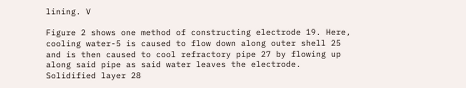lining. V

Figure 2 shows one method of constructing electrode 19. Here, cooling water-5 is caused to flow down along outer shell 25 and is then caused to cool refractory pipe 27 by flowing up along said pipe as said water leaves the electrode. Solidified layer 28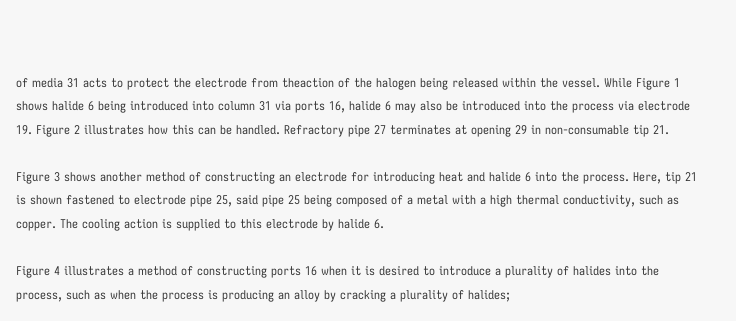of media 31 acts to protect the electrode from theaction of the halogen being released within the vessel. While Figure 1 shows halide 6 being introduced into column 31 via ports 16, halide 6 may also be introduced into the process via electrode 19. Figure 2 illustrates how this can be handled. Refractory pipe 27 terminates at opening 29 in non-consumable tip 21.

Figure 3 shows another method of constructing an electrode for introducing heat and halide 6 into the process. Here, tip 21 is shown fastened to electrode pipe 25, said pipe 25 being composed of a metal with a high thermal conductivity, such as copper. The cooling action is supplied to this electrode by halide 6.

Figure 4 illustrates a method of constructing ports 16 when it is desired to introduce a plurality of halides into the process, such as when the process is producing an alloy by cracking a plurality of halides;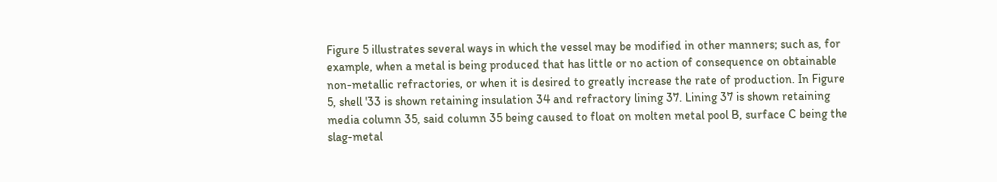Figure 5 illustrates several ways in which the vessel may be modified in other manners; such as, for example, when a metal is being produced that has little or no action of consequence on obtainable non-metallic refractories, or when it is desired to greatly increase the rate of production. In Figure 5, shell '33 is shown retaining insulation 34 and refractory lining 37. Lining 37 is shown retaining media column 35, said column 35 being caused to float on molten metal pool B, surface C being the slag-metal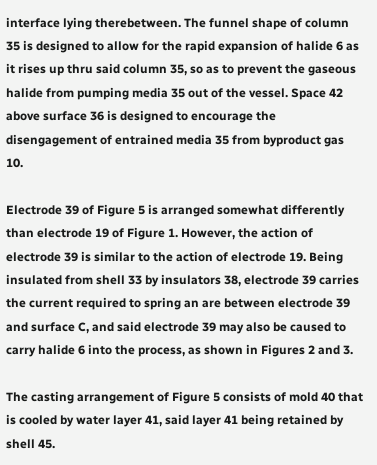interface lying therebetween. The funnel shape of column 35 is designed to allow for the rapid expansion of halide 6 as it rises up thru said column 35, so as to prevent the gaseous halide from pumping media 35 out of the vessel. Space 42 above surface 36 is designed to encourage the disengagement of entrained media 35 from byproduct gas 10.

Electrode 39 of Figure 5 is arranged somewhat differently than electrode 19 of Figure 1. However, the action of electrode 39 is similar to the action of electrode 19. Being insulated from shell 33 by insulators 38, electrode 39 carries the current required to spring an are between electrode 39 and surface C, and said electrode 39 may also be caused to carry halide 6 into the process, as shown in Figures 2 and 3.

The casting arrangement of Figure 5 consists of mold 40 that is cooled by water layer 41, said layer 41 being retained by shell 45.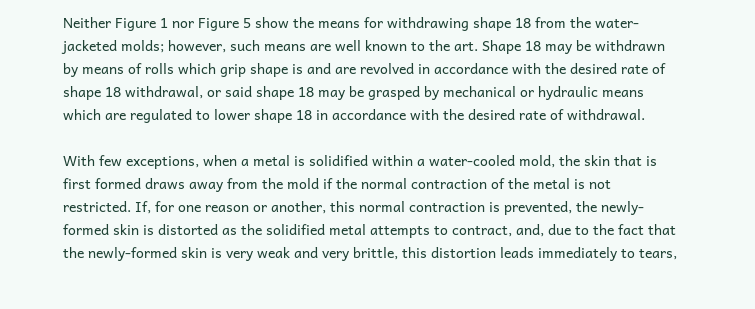Neither Figure 1 nor Figure 5 show the means for withdrawing shape 18 from the water-jacketed molds; however, such means are well known to the art. Shape 18 may be withdrawn by means of rolls which grip shape is and are revolved in accordance with the desired rate of shape 18 withdrawal, or said shape 18 may be grasped by mechanical or hydraulic means which are regulated to lower shape 18 in accordance with the desired rate of withdrawal.

With few exceptions, when a metal is solidified within a water-cooled mold, the skin that is first formed draws away from the mold if the normal contraction of the metal is not restricted. If, for one reason or another, this normal contraction is prevented, the newly-formed skin is distorted as the solidified metal attempts to contract, and, due to the fact that the newly-formed skin is very weak and very brittle, this distortion leads immediately to tears,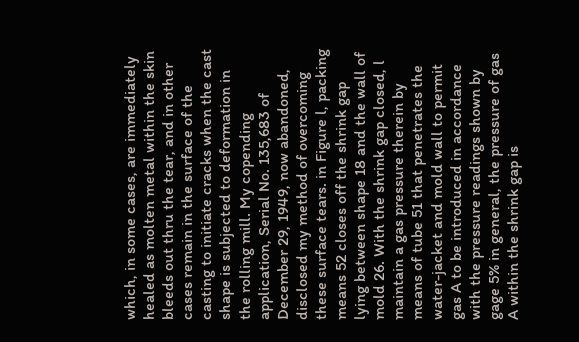which, in some cases, are immediately healed as molten metal within the skin bleeds out thru the tear, and in other cases remain in the surface of the casting to initiate cracks when the cast shape is subjected to deformation in the rolling mill. My copending application, Serial No. 135,683 of December 29, 1949, now abandoned, disclosed my method of overcoming these surface tears. in Figure l, packing means 52 closes off the shrink gap lying between shape 18 and the wall of mold 26. With the shrink gap closed, l maintain a gas pressure therein by means of tube 51 that penetrates the water-jacket and mold wall to permit gas A to be introduced in accordance with the pressure readings shown by gage 5% in general, the pressure of gas A within the shrink gap is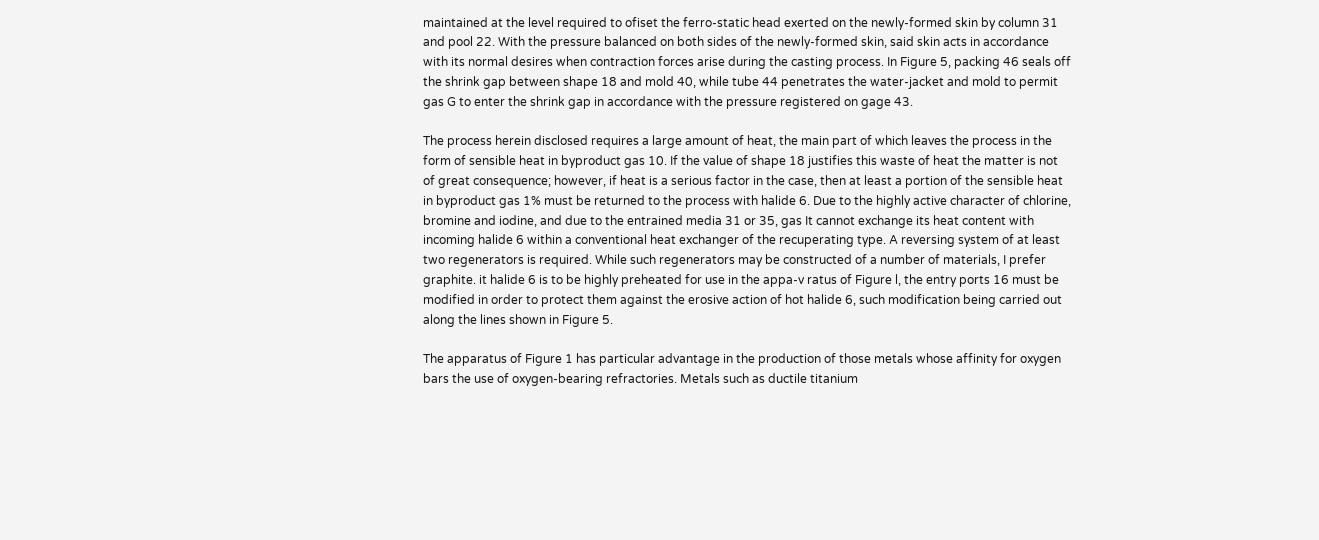maintained at the level required to ofiset the ferro-static head exerted on the newly-formed skin by column 31 and pool 22. With the pressure balanced on both sides of the newly-formed skin, said skin acts in accordance with its normal desires when contraction forces arise during the casting process. In Figure 5, packing 46 seals off the shrink gap between shape 18 and mold 40, while tube 44 penetrates the water-jacket and mold to permit gas G to enter the shrink gap in accordance with the pressure registered on gage 43.

The process herein disclosed requires a large amount of heat, the main part of which leaves the process in the form of sensible heat in byproduct gas 10. If the value of shape 18 justifies this waste of heat the matter is not of great consequence; however, if heat is a serious factor in the case, then at least a portion of the sensible heat in byproduct gas 1% must be returned to the process with halide 6. Due to the highly active character of chlorine, bromine and iodine, and due to the entrained media 31 or 35, gas It cannot exchange its heat content with incoming halide 6 within a conventional heat exchanger of the recuperating type. A reversing system of at least two regenerators is required. While such regenerators may be constructed of a number of materials, I prefer graphite. it halide 6 is to be highly preheated for use in the appa-v ratus of Figure l, the entry ports 16 must be modified in order to protect them against the erosive action of hot halide 6, such modification being carried out along the lines shown in Figure 5.

The apparatus of Figure 1 has particular advantage in the production of those metals whose affinity for oxygen bars the use of oxygen-bearing refractories. Metals such as ductile titanium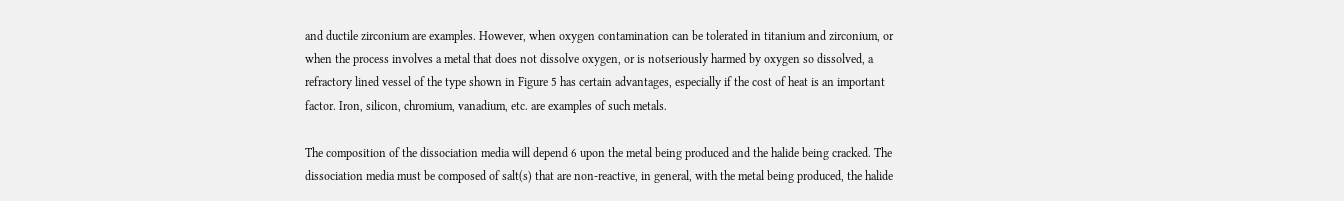and ductile zirconium are examples. However, when oxygen contamination can be tolerated in titanium and zirconium, or when the process involves a metal that does not dissolve oxygen, or is notseriously harmed by oxygen so dissolved, a refractory lined vessel of the type shown in Figure 5 has certain advantages, especially if the cost of heat is an important factor. Iron, silicon, chromium, vanadium, etc. are examples of such metals.

The composition of the dissociation media will depend 6 upon the metal being produced and the halide being cracked. The dissociation media must be composed of salt(s) that are non-reactive, in general, with the metal being produced, the halide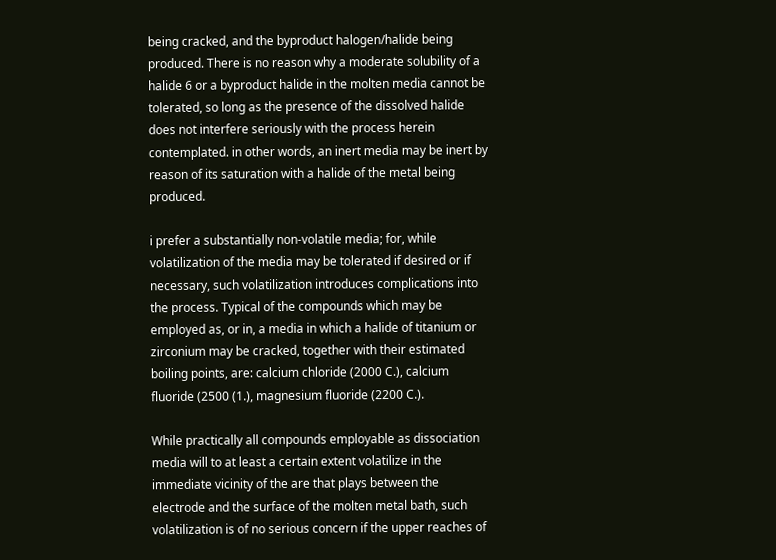being cracked, and the byproduct halogen/halide being produced. There is no reason why a moderate solubility of a halide 6 or a byproduct halide in the molten media cannot be tolerated, so long as the presence of the dissolved halide does not interfere seriously with the process herein contemplated. in other words, an inert media may be inert by reason of its saturation with a halide of the metal being produced.

i prefer a substantially non-volatile media; for, while volatilization of the media may be tolerated if desired or if necessary, such volatilization introduces complications into the process. Typical of the compounds which may be employed as, or in, a media in which a halide of titanium or zirconium may be cracked, together with their estimated boiling points, are: calcium chloride (2000 C.), calcium fluoride (2500 (1.), magnesium fluoride (2200 C.).

While practically all compounds employable as dissociation media will to at least a certain extent volatilize in the immediate vicinity of the are that plays between the electrode and the surface of the molten metal bath, such volatilization is of no serious concern if the upper reaches of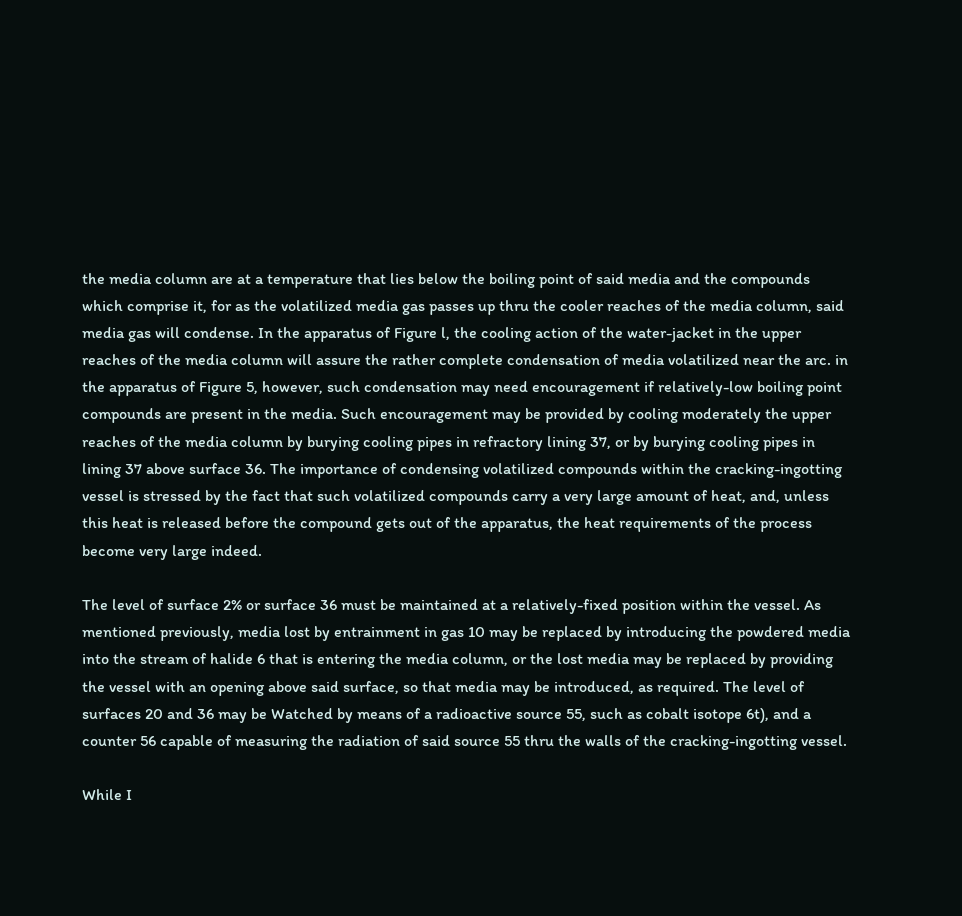the media column are at a temperature that lies below the boiling point of said media and the compounds which comprise it, for as the volatilized media gas passes up thru the cooler reaches of the media column, said media gas will condense. In the apparatus of Figure l, the cooling action of the water-jacket in the upper reaches of the media column will assure the rather complete condensation of media volatilized near the arc. in the apparatus of Figure 5, however, such condensation may need encouragement if relatively-low boiling point compounds are present in the media. Such encouragement may be provided by cooling moderately the upper reaches of the media column by burying cooling pipes in refractory lining 37, or by burying cooling pipes in lining 37 above surface 36. The importance of condensing volatilized compounds within the cracking-ingotting vessel is stressed by the fact that such volatilized compounds carry a very large amount of heat, and, unless this heat is released before the compound gets out of the apparatus, the heat requirements of the process become very large indeed.

The level of surface 2% or surface 36 must be maintained at a relatively-fixed position within the vessel. As mentioned previously, media lost by entrainment in gas 10 may be replaced by introducing the powdered media into the stream of halide 6 that is entering the media column, or the lost media may be replaced by providing the vessel with an opening above said surface, so that media may be introduced, as required. The level of surfaces 20 and 36 may be Watched by means of a radioactive source 55, such as cobalt isotope 6t), and a counter 56 capable of measuring the radiation of said source 55 thru the walls of the cracking-ingotting vessel.

While I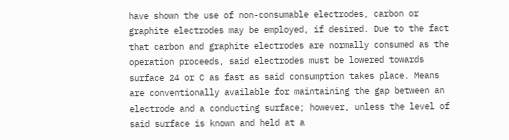have shown the use of non-consumable electrodes, carbon or graphite electrodes may be employed, if desired. Due to the fact that carbon and graphite electrodes are normally consumed as the operation proceeds, said electrodes must be lowered towards surface 24 or C as fast as said consumption takes place. Means are conventionally available for maintaining the gap between an electrode and a conducting surface; however, unless the level of said surface is known and held at a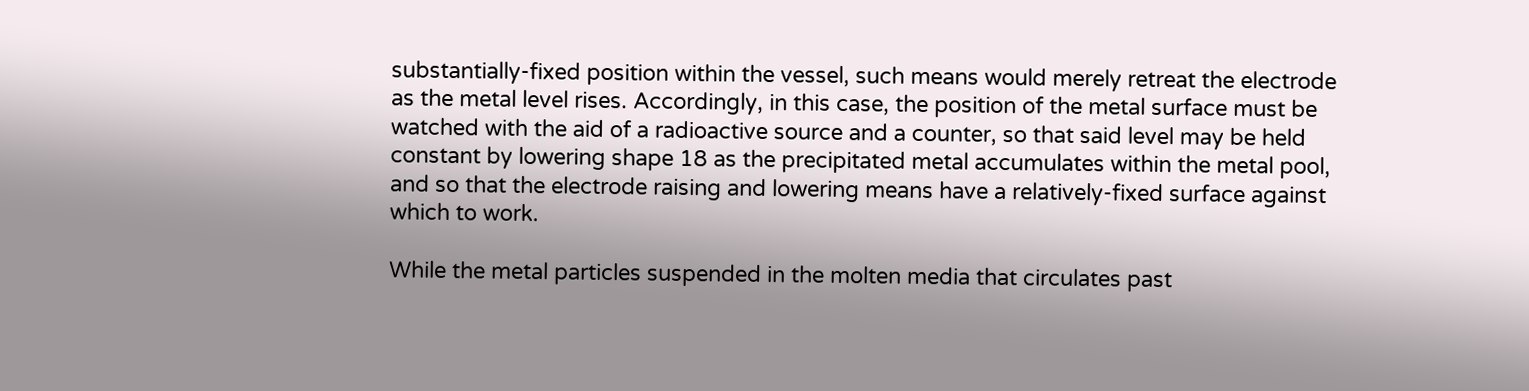substantially-fixed position within the vessel, such means would merely retreat the electrode as the metal level rises. Accordingly, in this case, the position of the metal surface must be watched with the aid of a radioactive source and a counter, so that said level may be held constant by lowering shape 18 as the precipitated metal accumulates within the metal pool, and so that the electrode raising and lowering means have a relatively-fixed surface against which to work.

While the metal particles suspended in the molten media that circulates past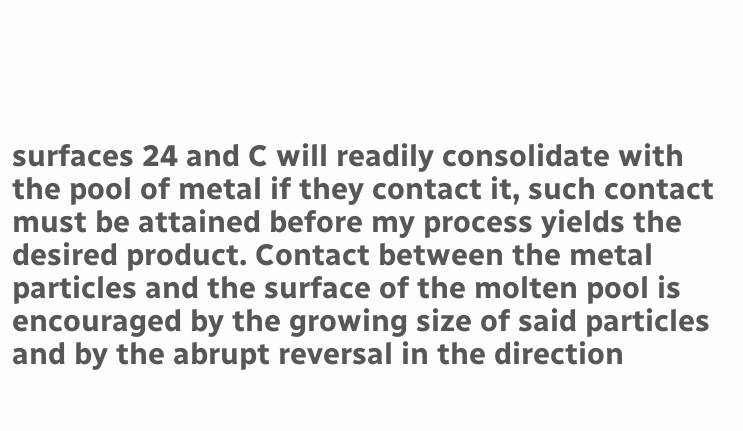surfaces 24 and C will readily consolidate with the pool of metal if they contact it, such contact must be attained before my process yields the desired product. Contact between the metal particles and the surface of the molten pool is encouraged by the growing size of said particles and by the abrupt reversal in the direction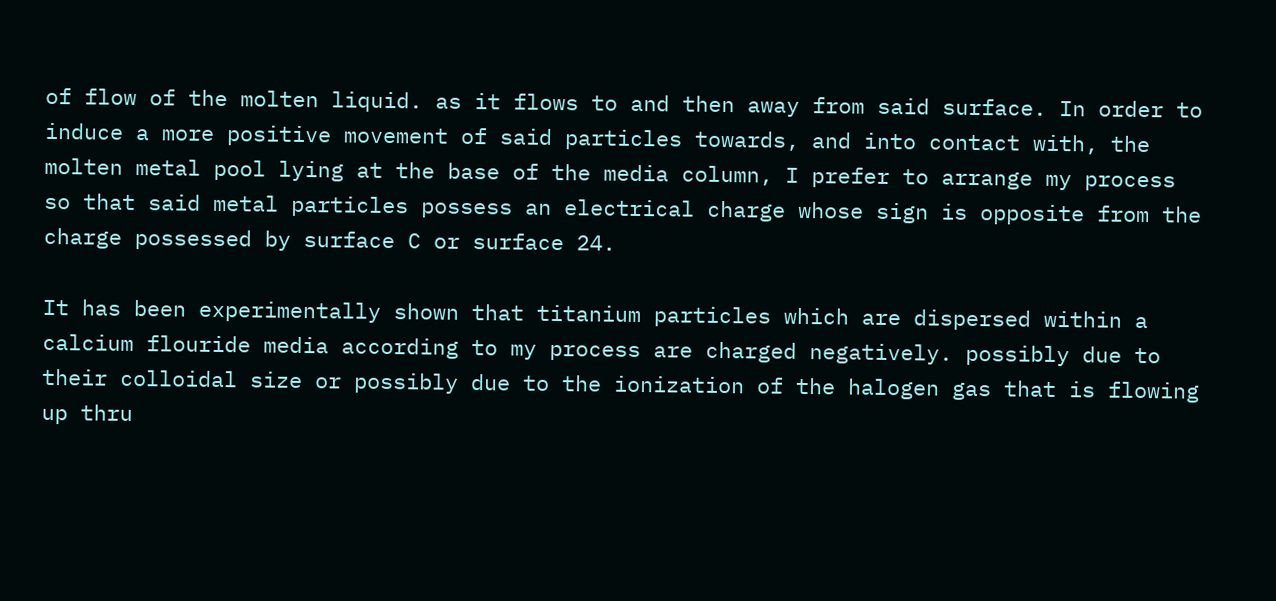of flow of the molten liquid. as it flows to and then away from said surface. In order to induce a more positive movement of said particles towards, and into contact with, the molten metal pool lying at the base of the media column, I prefer to arrange my process so that said metal particles possess an electrical charge whose sign is opposite from the charge possessed by surface C or surface 24.

It has been experimentally shown that titanium particles which are dispersed within a calcium flouride media according to my process are charged negatively. possibly due to their colloidal size or possibly due to the ionization of the halogen gas that is flowing up thru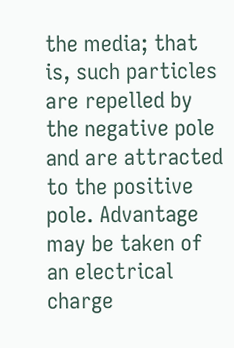the media; that is, such particles are repelled by the negative pole and are attracted to the positive pole. Advantage may be taken of an electrical charge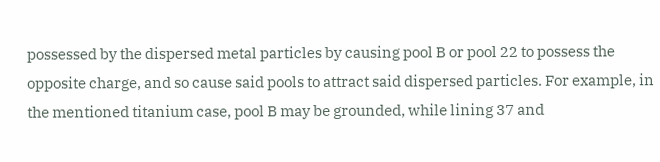possessed by the dispersed metal particles by causing pool B or pool 22 to possess the opposite charge, and so cause said pools to attract said dispersed particles. For example, in the mentioned titanium case, pool B may be grounded, while lining 37 and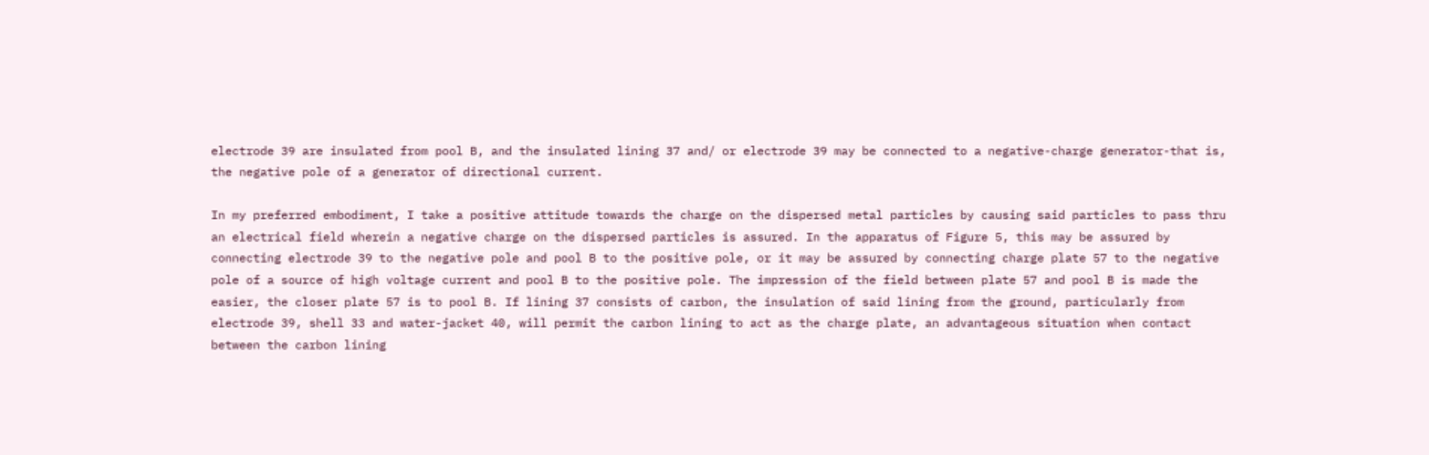electrode 39 are insulated from pool B, and the insulated lining 37 and/ or electrode 39 may be connected to a negative-charge generator-that is, the negative pole of a generator of directional current.

In my preferred embodiment, I take a positive attitude towards the charge on the dispersed metal particles by causing said particles to pass thru an electrical field wherein a negative charge on the dispersed particles is assured. In the apparatus of Figure 5, this may be assured by connecting electrode 39 to the negative pole and pool B to the positive pole, or it may be assured by connecting charge plate 57 to the negative pole of a source of high voltage current and pool B to the positive pole. The impression of the field between plate 57 and pool B is made the easier, the closer plate 57 is to pool B. If lining 37 consists of carbon, the insulation of said lining from the ground, particularly from electrode 39, shell 33 and water-jacket 40, will permit the carbon lining to act as the charge plate, an advantageous situation when contact between the carbon lining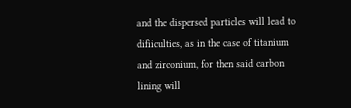and the dispersed particles will lead to difiiculties, as in the case of titanium and zirconium, for then said carbon lining will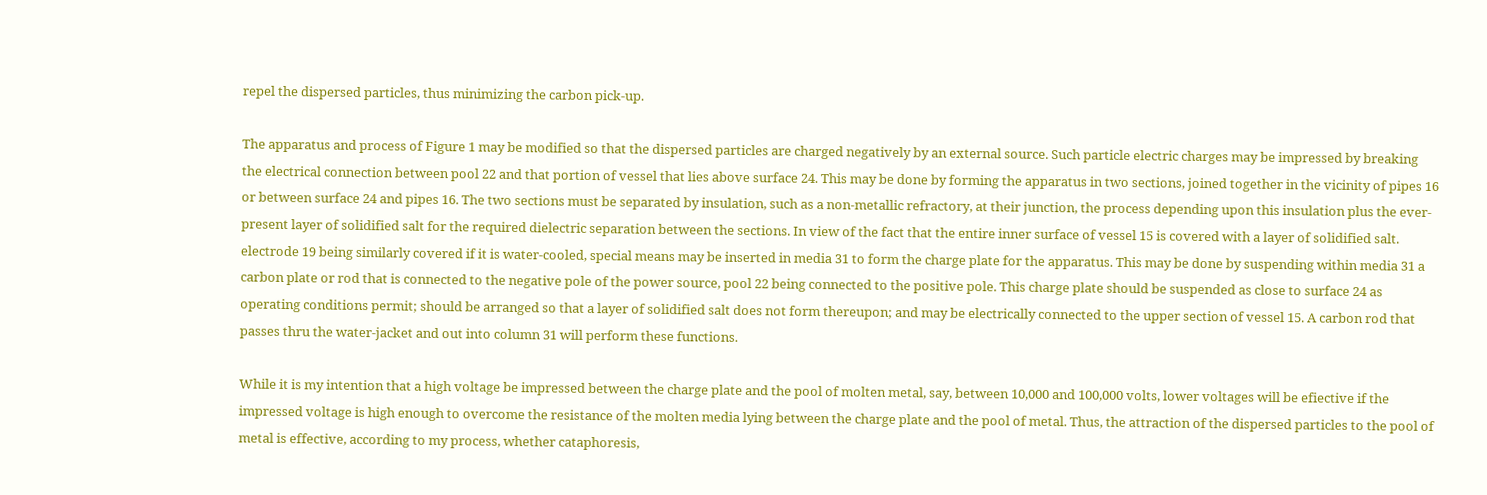repel the dispersed particles, thus minimizing the carbon pick-up.

The apparatus and process of Figure 1 may be modified so that the dispersed particles are charged negatively by an external source. Such particle electric charges may be impressed by breaking the electrical connection between pool 22 and that portion of vessel that lies above surface 24. This may be done by forming the apparatus in two sections, joined together in the vicinity of pipes 16 or between surface 24 and pipes 16. The two sections must be separated by insulation, such as a non-metallic refractory, at their junction, the process depending upon this insulation plus the ever-present layer of solidified salt for the required dielectric separation between the sections. In view of the fact that the entire inner surface of vessel 15 is covered with a layer of solidified salt. electrode 19 being similarly covered if it is water-cooled, special means may be inserted in media 31 to form the charge plate for the apparatus. This may be done by suspending within media 31 a carbon plate or rod that is connected to the negative pole of the power source, pool 22 being connected to the positive pole. This charge plate should be suspended as close to surface 24 as operating conditions permit; should be arranged so that a layer of solidified salt does not form thereupon; and may be electrically connected to the upper section of vessel 15. A carbon rod that passes thru the water-jacket and out into column 31 will perform these functions.

While it is my intention that a high voltage be impressed between the charge plate and the pool of molten metal, say, between 10,000 and 100,000 volts, lower voltages will be efiective if the impressed voltage is high enough to overcome the resistance of the molten media lying between the charge plate and the pool of metal. Thus, the attraction of the dispersed particles to the pool of metal is effective, according to my process, whether cataphoresis,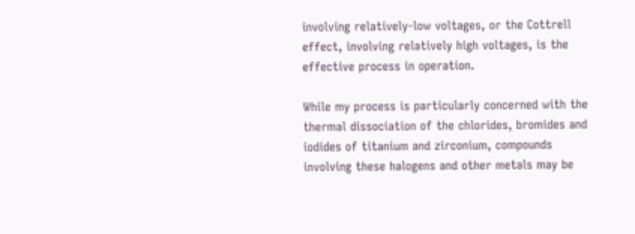involving relatively-low voltages, or the Cottrell effect, involving relatively high voltages, is the effective process in operation.

While my process is particularly concerned with the thermal dissociation of the chlorides, bromides and iodides of titanium and zirconium, compounds involving these halogens and other metals may be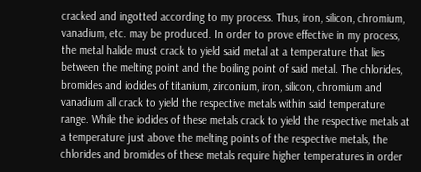cracked and ingotted according to my process. Thus, iron, silicon, chromium, vanadium, etc. may be produced. In order to prove effective in my process, the metal halide must crack to yield said metal at a temperature that lies between the melting point and the boiling point of said metal. The chlorides, bromides and iodides of titanium, zirconium, iron, silicon, chromium and vanadium all crack to yield the respective metals within said temperature range. While the iodides of these metals crack to yield the respective metals at a temperature just above the melting points of the respective metals, the chlorides and bromides of these metals require higher temperatures in order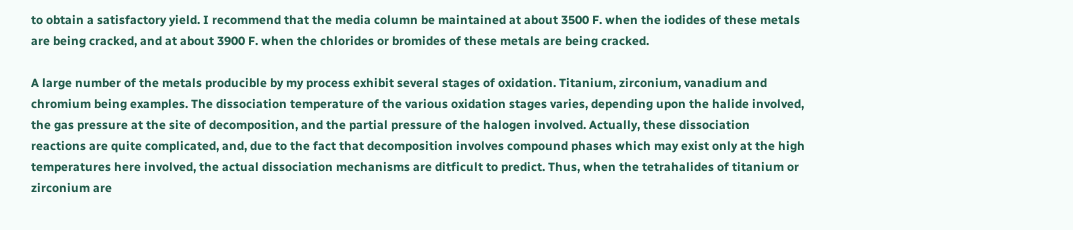to obtain a satisfactory yield. I recommend that the media column be maintained at about 3500 F. when the iodides of these metals are being cracked, and at about 3900 F. when the chlorides or bromides of these metals are being cracked.

A large number of the metals producible by my process exhibit several stages of oxidation. Titanium, zirconium, vanadium and chromium being examples. The dissociation temperature of the various oxidation stages varies, depending upon the halide involved, the gas pressure at the site of decomposition, and the partial pressure of the halogen involved. Actually, these dissociation reactions are quite complicated, and, due to the fact that decomposition involves compound phases which may exist only at the high temperatures here involved, the actual dissociation mechanisms are ditficult to predict. Thus, when the tetrahalides of titanium or zirconium are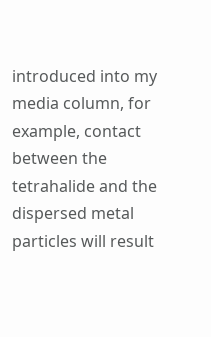introduced into my media column, for example, contact between the tetrahalide and the dispersed metal particles will result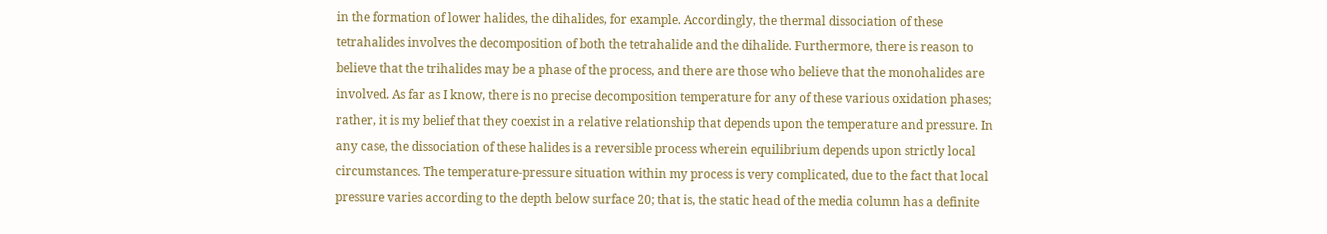in the formation of lower halides, the dihalides, for example. Accordingly, the thermal dissociation of these tetrahalides involves the decomposition of both the tetrahalide and the dihalide. Furthermore, there is reason to believe that the trihalides may be a phase of the process, and there are those who believe that the monohalides are involved. As far as I know, there is no precise decomposition temperature for any of these various oxidation phases; rather, it is my belief that they coexist in a relative relationship that depends upon the temperature and pressure. In any case, the dissociation of these halides is a reversible process wherein equilibrium depends upon strictly local circumstances. The temperature-pressure situation within my process is very complicated, due to the fact that local pressure varies according to the depth below surface 20; that is, the static head of the media column has a definite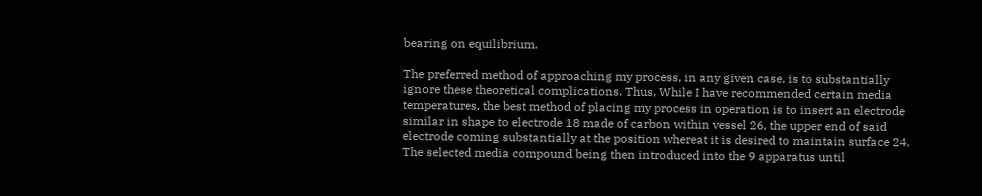bearing on equilibrium.

The preferred method of approaching my process, in any given case, is to substantially ignore these theoretical complications. Thus, While I have recommended certain media temperatures, the best method of placing my process in operation is to insert an electrode similar in shape to electrode 18 made of carbon within vessel 26, the upper end of said electrode coming substantially at the position whereat it is desired to maintain surface 24. The selected media compound being then introduced into the 9 apparatus until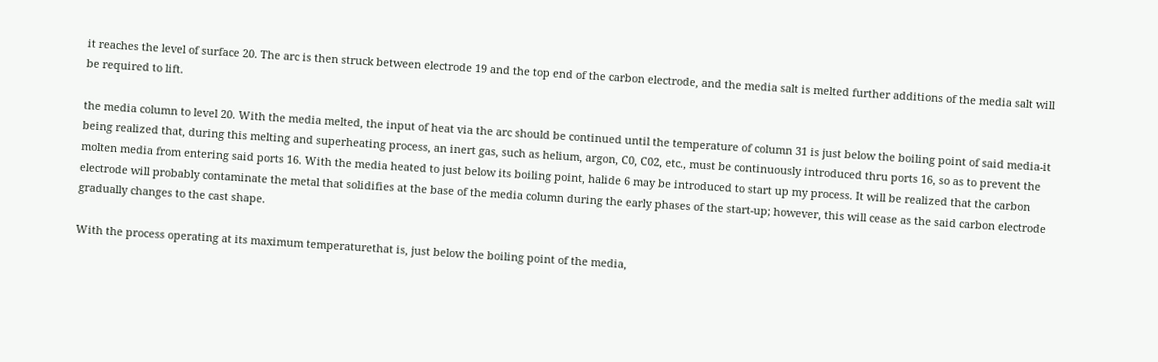it reaches the level of surface 20. The arc is then struck between electrode 19 and the top end of the carbon electrode, and the media salt is melted further additions of the media salt will be required to lift.

the media column to level 20. With the media melted, the input of heat via the arc should be continued until the temperature of column 31 is just below the boiling point of said media-it being realized that, during this melting and superheating process, an inert gas, such as helium, argon, C0, C02, etc., must be continuously introduced thru ports 16, so as to prevent the molten media from entering said ports 16. With the media heated to just below its boiling point, halide 6 may be introduced to start up my process. It will be realized that the carbon electrode will probably contaminate the metal that solidifies at the base of the media column during the early phases of the start-up; however, this will cease as the said carbon electrode gradually changes to the cast shape.

With the process operating at its maximum temperaturethat is, just below the boiling point of the media,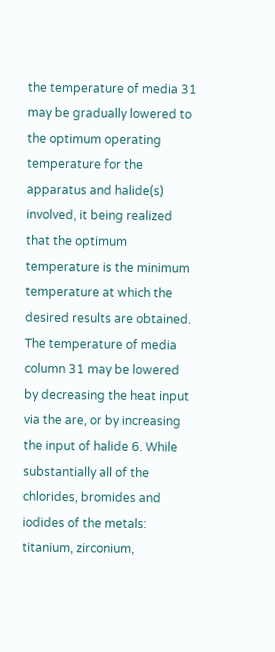the temperature of media 31 may be gradually lowered to the optimum operating temperature for the apparatus and halide(s) involved, it being realized that the optimum temperature is the minimum temperature at which the desired results are obtained. The temperature of media column 31 may be lowered by decreasing the heat input via the are, or by increasing the input of halide 6. While substantially all of the chlorides, bromides and iodides of the metals: titanium, zirconium,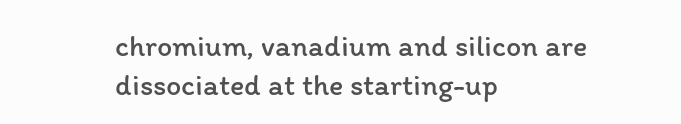chromium, vanadium and silicon are dissociated at the starting-up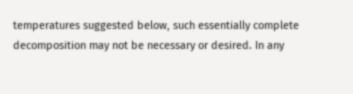temperatures suggested below, such essentially complete decomposition may not be necessary or desired. In any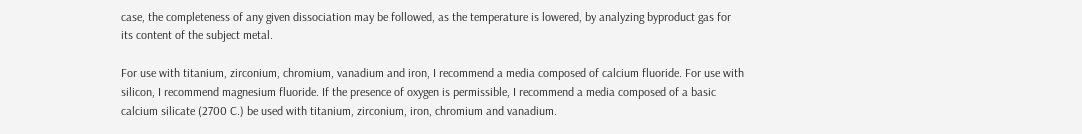case, the completeness of any given dissociation may be followed, as the temperature is lowered, by analyzing byproduct gas for its content of the subject metal.

For use with titanium, zirconium, chromium, vanadium and iron, I recommend a media composed of calcium fluoride. For use with silicon, I recommend magnesium fluoride. If the presence of oxygen is permissible, I recommend a media composed of a basic calcium silicate (2700 C.) be used with titanium, zirconium, iron, chromium and vanadium.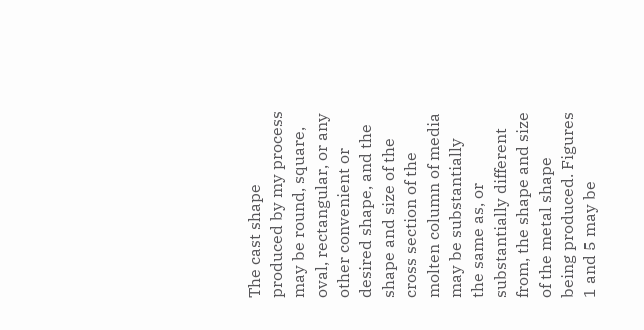The cast shape produced by my process may be round, square, oval, rectangular, or any other convenient or desired shape, and the shape and size of the cross section of the molten column of media may be substantially the same as, or substantially different from, the shape and size of the metal shape being produced. Figures 1 and 5 may be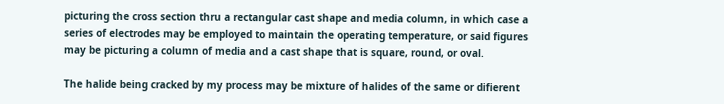picturing the cross section thru a rectangular cast shape and media column, in which case a series of electrodes may be employed to maintain the operating temperature, or said figures may be picturing a column of media and a cast shape that is square, round, or oval.

The halide being cracked by my process may be mixture of halides of the same or difierent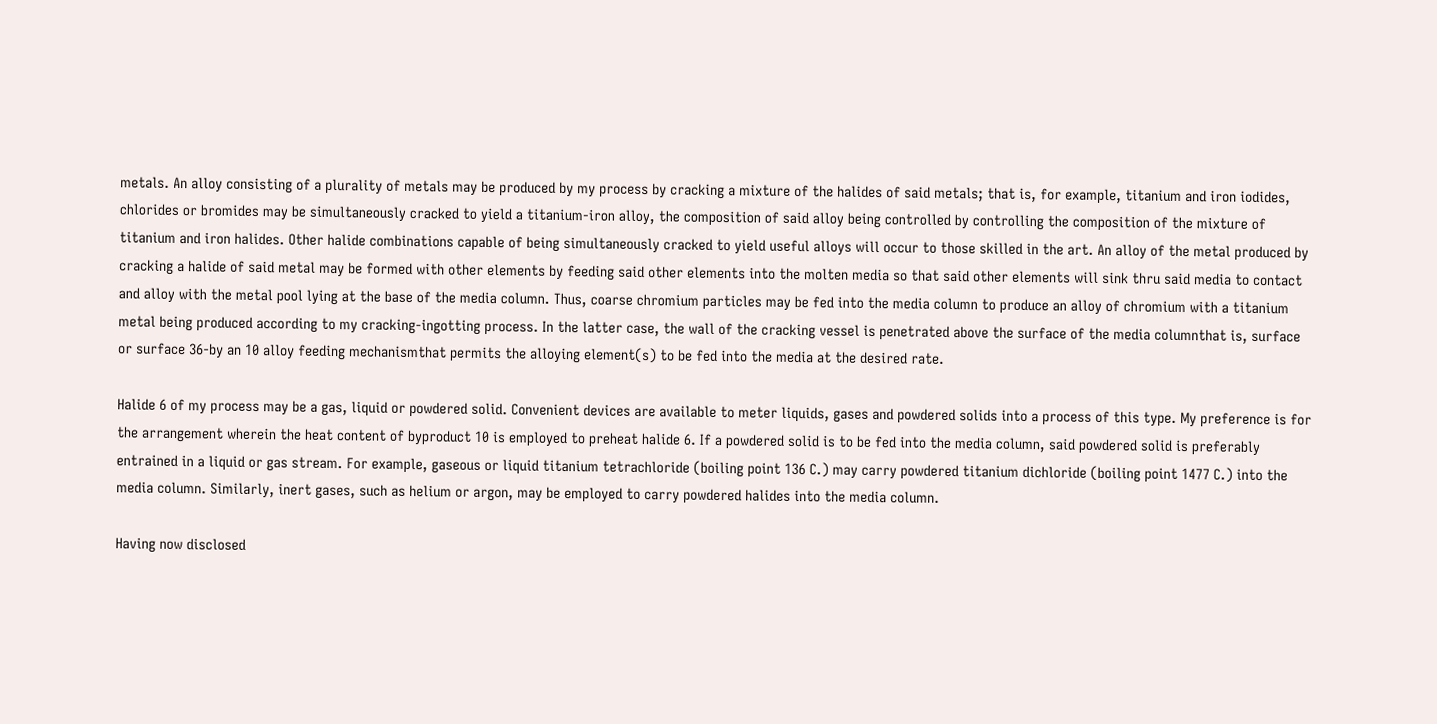metals. An alloy consisting of a plurality of metals may be produced by my process by cracking a mixture of the halides of said metals; that is, for example, titanium and iron iodides, chlorides or bromides may be simultaneously cracked to yield a titanium-iron alloy, the composition of said alloy being controlled by controlling the composition of the mixture of titanium and iron halides. Other halide combinations capable of being simultaneously cracked to yield useful alloys will occur to those skilled in the art. An alloy of the metal produced by cracking a halide of said metal may be formed with other elements by feeding said other elements into the molten media so that said other elements will sink thru said media to contact and alloy with the metal pool lying at the base of the media column. Thus, coarse chromium particles may be fed into the media column to produce an alloy of chromium with a titanium metal being produced according to my cracking-ingotting process. In the latter case, the wall of the cracking vessel is penetrated above the surface of the media columnthat is, surface or surface 36-by an 10 alloy feeding mechanismthat permits the alloying element(s) to be fed into the media at the desired rate.

Halide 6 of my process may be a gas, liquid or powdered solid. Convenient devices are available to meter liquids, gases and powdered solids into a process of this type. My preference is for the arrangement wherein the heat content of byproduct 10 is employed to preheat halide 6. If a powdered solid is to be fed into the media column, said powdered solid is preferably entrained in a liquid or gas stream. For example, gaseous or liquid titanium tetrachloride (boiling point 136 C.) may carry powdered titanium dichloride (boiling point 1477 C.) into the media column. Similarly, inert gases, such as helium or argon, may be employed to carry powdered halides into the media column.

Having now disclosed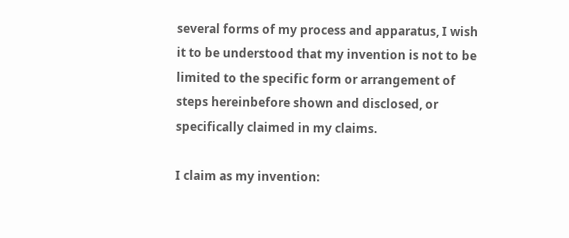several forms of my process and apparatus, I wish it to be understood that my invention is not to be limited to the specific form or arrangement of steps hereinbefore shown and disclosed, or specifically claimed in my claims.

I claim as my invention: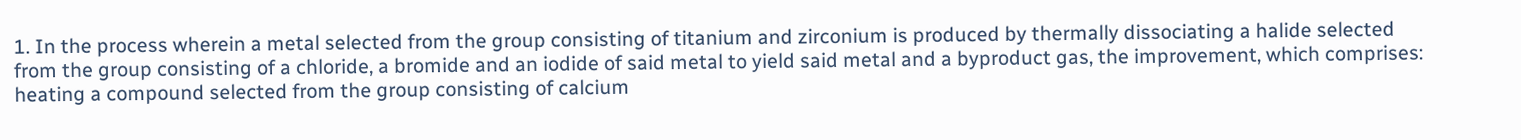1. In the process wherein a metal selected from the group consisting of titanium and zirconium is produced by thermally dissociating a halide selected from the group consisting of a chloride, a bromide and an iodide of said metal to yield said metal and a byproduct gas, the improvement, which comprises: heating a compound selected from the group consisting of calcium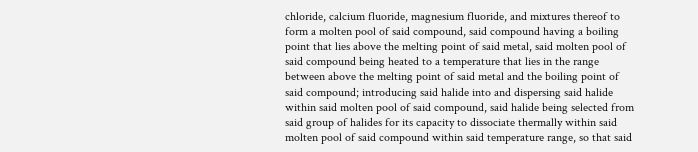chloride, calcium fluoride, magnesium fluoride, and mixtures thereof to form a molten pool of said compound, said compound having a boiling point that lies above the melting point of said metal, said molten pool of said compound being heated to a temperature that lies in the range between above the melting point of said metal and the boiling point of said compound; introducing said halide into and dispersing said halide within said molten pool of said compound, said halide being selected from said group of halides for its capacity to dissociate thermally within said molten pool of said compound within said temperature range, so that said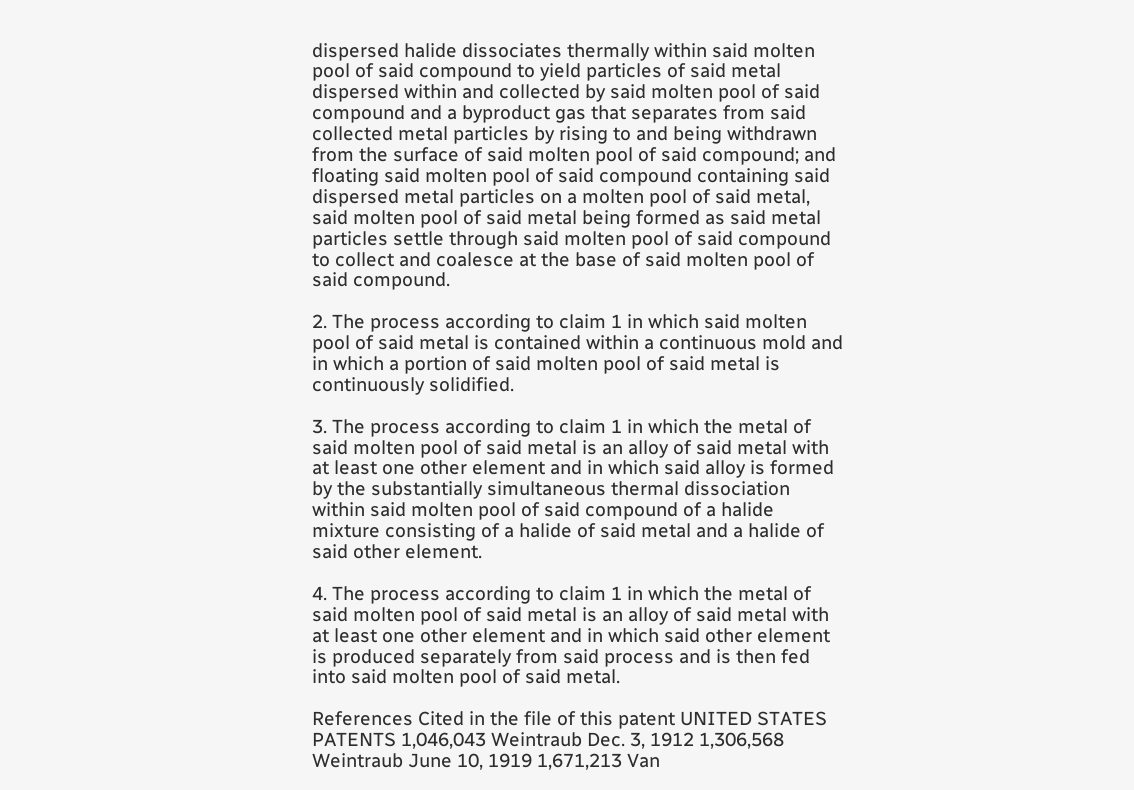dispersed halide dissociates thermally within said molten pool of said compound to yield particles of said metal dispersed within and collected by said molten pool of said compound and a byproduct gas that separates from said collected metal particles by rising to and being withdrawn from the surface of said molten pool of said compound; and floating said molten pool of said compound containing said dispersed metal particles on a molten pool of said metal, said molten pool of said metal being formed as said metal particles settle through said molten pool of said compound to collect and coalesce at the base of said molten pool of said compound.

2. The process according to claim 1 in which said molten pool of said metal is contained within a continuous mold and in which a portion of said molten pool of said metal is continuously solidified.

3. The process according to claim 1 in which the metal of said molten pool of said metal is an alloy of said metal with at least one other element and in which said alloy is formed by the substantially simultaneous thermal dissociation within said molten pool of said compound of a halide mixture consisting of a halide of said metal and a halide of said other element.

4. The process according to claim 1 in which the metal of said molten pool of said metal is an alloy of said metal with at least one other element and in which said other element is produced separately from said process and is then fed into said molten pool of said metal.

References Cited in the file of this patent UNITED STATES PATENTS 1,046,043 Weintraub Dec. 3, 1912 1,306,568 Weintraub June 10, 1919 1,671,213 Van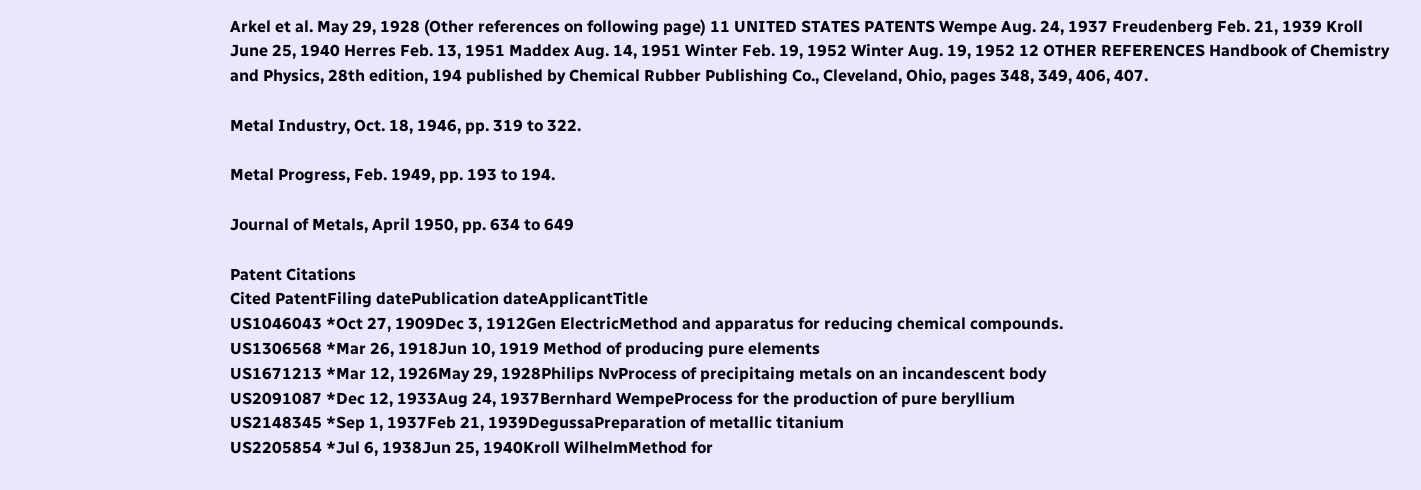Arkel et al. May 29, 1928 (Other references on following page) 11 UNITED STATES PATENTS Wempe Aug. 24, 1937 Freudenberg Feb. 21, 1939 Kroll June 25, 1940 Herres Feb. 13, 1951 Maddex Aug. 14, 1951 Winter Feb. 19, 1952 Winter Aug. 19, 1952 12 OTHER REFERENCES Handbook of Chemistry and Physics, 28th edition, 194 published by Chemical Rubber Publishing Co., Cleveland, Ohio, pages 348, 349, 406, 407.

Metal Industry, Oct. 18, 1946, pp. 319 to 322.

Metal Progress, Feb. 1949, pp. 193 to 194.

Journal of Metals, April 1950, pp. 634 to 649

Patent Citations
Cited PatentFiling datePublication dateApplicantTitle
US1046043 *Oct 27, 1909Dec 3, 1912Gen ElectricMethod and apparatus for reducing chemical compounds.
US1306568 *Mar 26, 1918Jun 10, 1919 Method of producing pure elements
US1671213 *Mar 12, 1926May 29, 1928Philips NvProcess of precipitaing metals on an incandescent body
US2091087 *Dec 12, 1933Aug 24, 1937Bernhard WempeProcess for the production of pure beryllium
US2148345 *Sep 1, 1937Feb 21, 1939DegussaPreparation of metallic titanium
US2205854 *Jul 6, 1938Jun 25, 1940Kroll WilhelmMethod for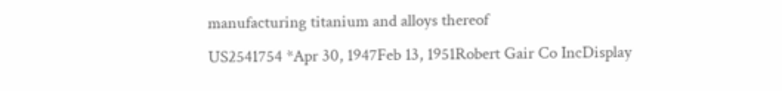manufacturing titanium and alloys thereof
US2541754 *Apr 30, 1947Feb 13, 1951Robert Gair Co IncDisplay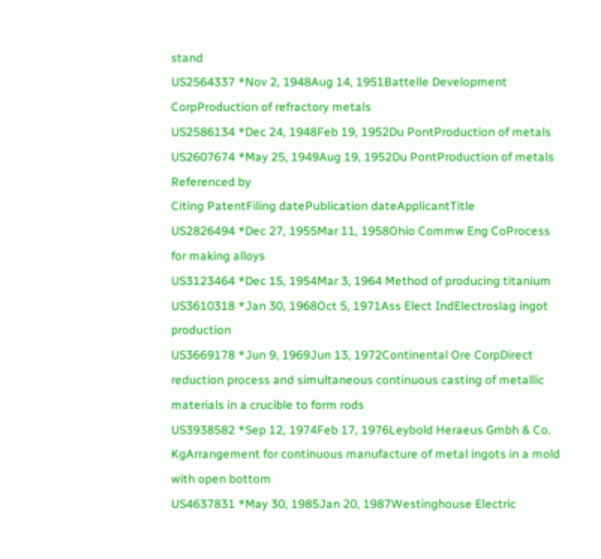stand
US2564337 *Nov 2, 1948Aug 14, 1951Battelle Development CorpProduction of refractory metals
US2586134 *Dec 24, 1948Feb 19, 1952Du PontProduction of metals
US2607674 *May 25, 1949Aug 19, 1952Du PontProduction of metals
Referenced by
Citing PatentFiling datePublication dateApplicantTitle
US2826494 *Dec 27, 1955Mar 11, 1958Ohio Commw Eng CoProcess for making alloys
US3123464 *Dec 15, 1954Mar 3, 1964 Method of producing titanium
US3610318 *Jan 30, 1968Oct 5, 1971Ass Elect IndElectroslag ingot production
US3669178 *Jun 9, 1969Jun 13, 1972Continental Ore CorpDirect reduction process and simultaneous continuous casting of metallic materials in a crucible to form rods
US3938582 *Sep 12, 1974Feb 17, 1976Leybold Heraeus Gmbh & Co. KgArrangement for continuous manufacture of metal ingots in a mold with open bottom
US4637831 *May 30, 1985Jan 20, 1987Westinghouse Electric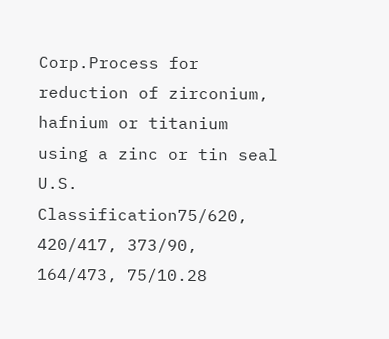Corp.Process for reduction of zirconium, hafnium or titanium using a zinc or tin seal
U.S. Classification75/620, 420/417, 373/90, 164/473, 75/10.28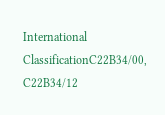International ClassificationC22B34/00, C22B34/12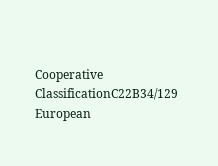Cooperative ClassificationC22B34/129
European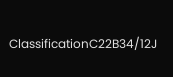ClassificationC22B34/12J